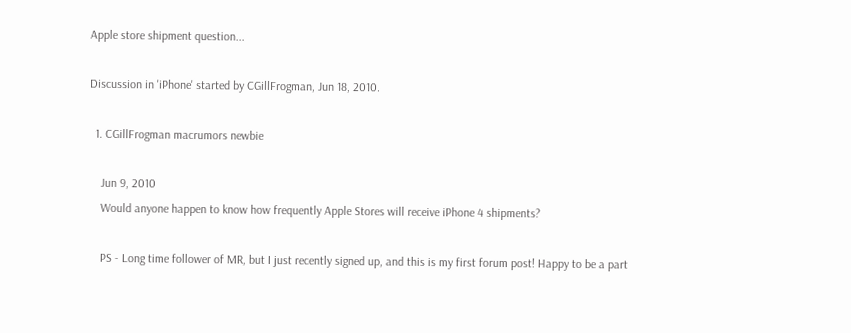Apple store shipment question...

Discussion in 'iPhone' started by CGillFrogman, Jun 18, 2010.

  1. CGillFrogman macrumors newbie

    Jun 9, 2010
    Would anyone happen to know how frequently Apple Stores will receive iPhone 4 shipments?

    PS - Long time follower of MR, but I just recently signed up, and this is my first forum post! Happy to be a part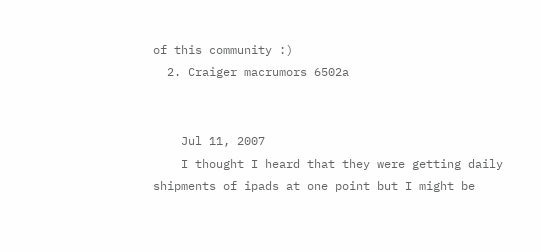of this community :)
  2. Craiger macrumors 6502a


    Jul 11, 2007
    I thought I heard that they were getting daily shipments of ipads at one point but I might be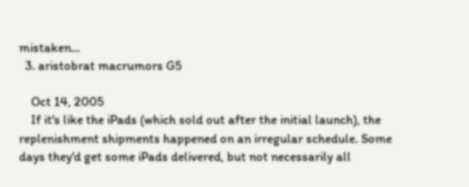mistaken...
  3. aristobrat macrumors G5

    Oct 14, 2005
    If it's like the iPads (which sold out after the initial launch), the replenishment shipments happened on an irregular schedule. Some days they'd get some iPads delivered, but not necessarily all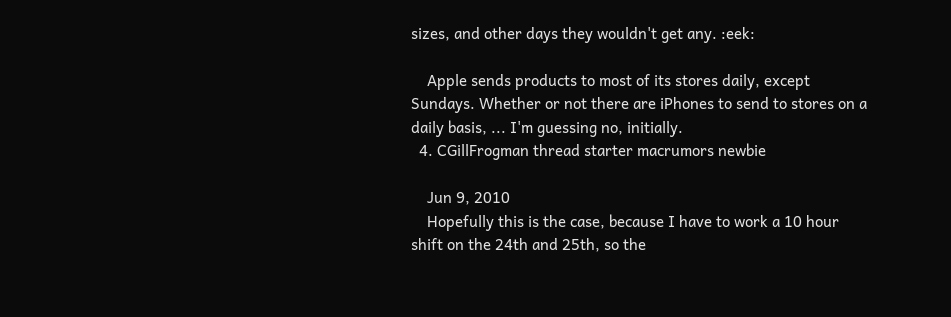sizes, and other days they wouldn't get any. :eek:

    Apple sends products to most of its stores daily, except Sundays. Whether or not there are iPhones to send to stores on a daily basis, ... I'm guessing no, initially.
  4. CGillFrogman thread starter macrumors newbie

    Jun 9, 2010
    Hopefully this is the case, because I have to work a 10 hour shift on the 24th and 25th, so the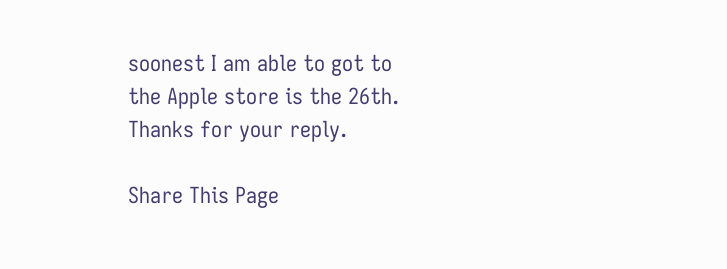soonest I am able to got to the Apple store is the 26th. Thanks for your reply.

Share This Page